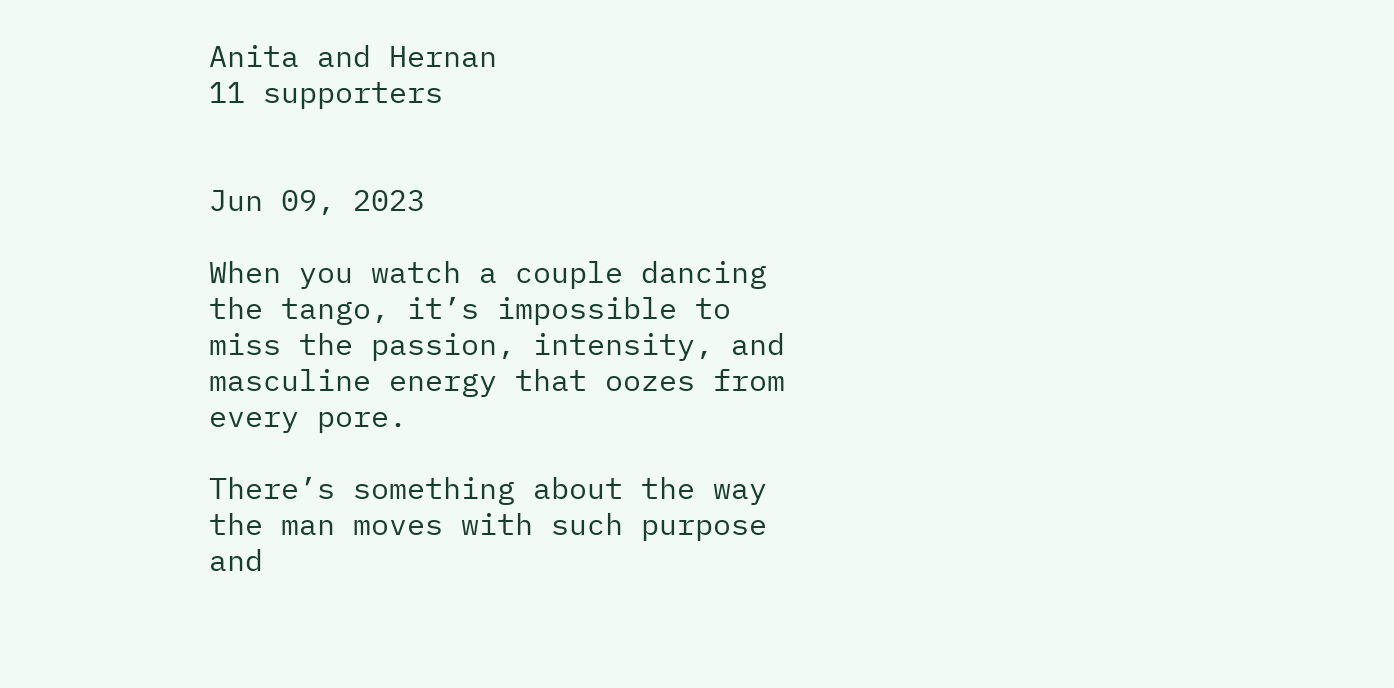Anita and Hernan
11 supporters


Jun 09, 2023

When you watch a couple dancing the tango, it’s impossible to miss the passion, intensity, and masculine energy that oozes from every pore.

There’s something about the way the man moves with such purpose and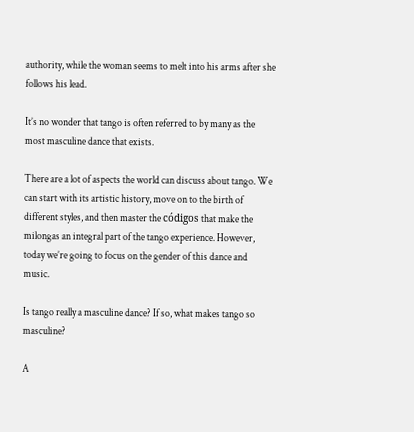authority, while the woman seems to melt into his arms after she follows his lead.

It’s no wonder that tango is often referred to by many as the most masculine dance that exists.

There are a lot of aspects the world can discuss about tango. We can start with its artistic history, move on to the birth of different styles, and then master the códigos that make the milongas an integral part of the tango experience. However, today we’re going to focus on the gender of this dance and music.

Is tango really a masculine dance? If so, what makes tango so masculine?

A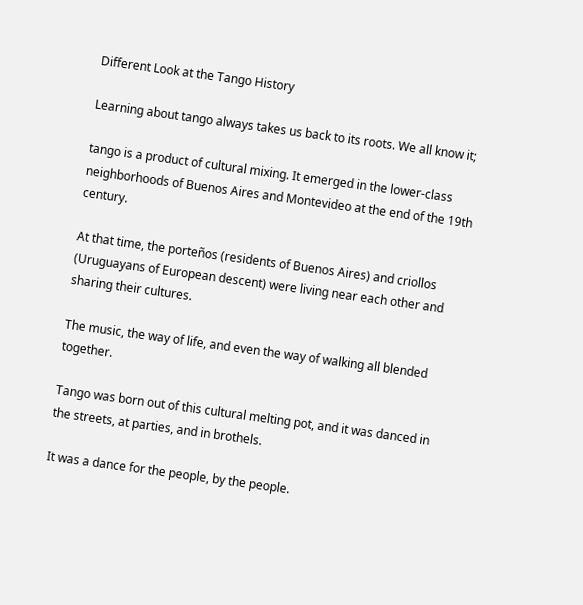Different Look at the Tango History

Learning about tango always takes us back to its roots. We all know it;

tango is a product of cultural mixing. It emerged in the lower-class neighborhoods of Buenos Aires and Montevideo at the end of the 19th century.

At that time, the porteños (residents of Buenos Aires) and criollos (Uruguayans of European descent) were living near each other and sharing their cultures.

The music, the way of life, and even the way of walking all blended together.

Tango was born out of this cultural melting pot, and it was danced in the streets, at parties, and in brothels.

It was a dance for the people, by the people.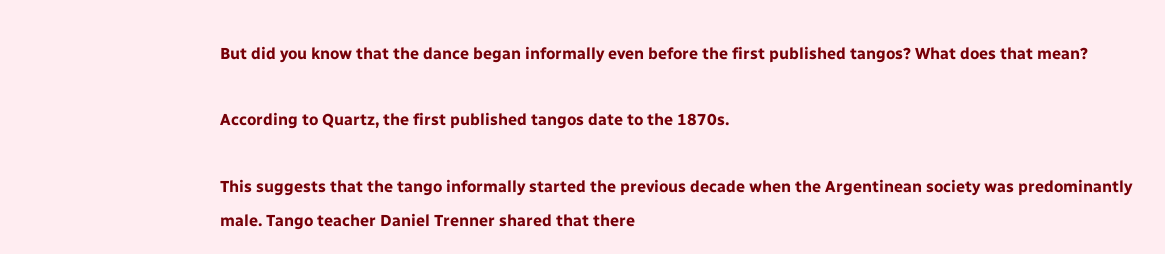But did you know that the dance began informally even before the first published tangos? What does that mean?

According to Quartz, the first published tangos date to the 1870s.

This suggests that the tango informally started the previous decade when the Argentinean society was predominantly male. Tango teacher Daniel Trenner shared that there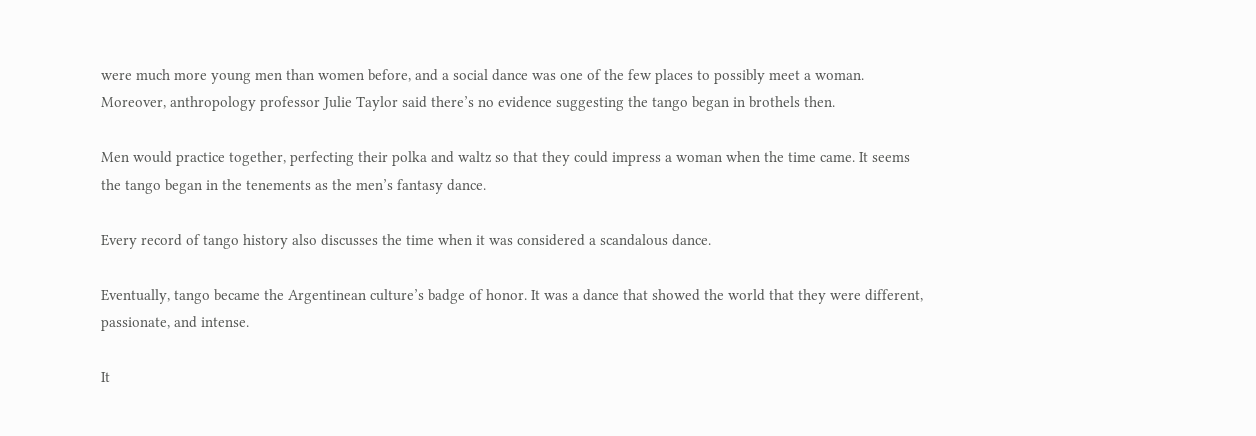were much more young men than women before, and a social dance was one of the few places to possibly meet a woman. Moreover, anthropology professor Julie Taylor said there’s no evidence suggesting the tango began in brothels then.

Men would practice together, perfecting their polka and waltz so that they could impress a woman when the time came. It seems the tango began in the tenements as the men’s fantasy dance.

Every record of tango history also discusses the time when it was considered a scandalous dance.

Eventually, tango became the Argentinean culture’s badge of honor. It was a dance that showed the world that they were different, passionate, and intense.

It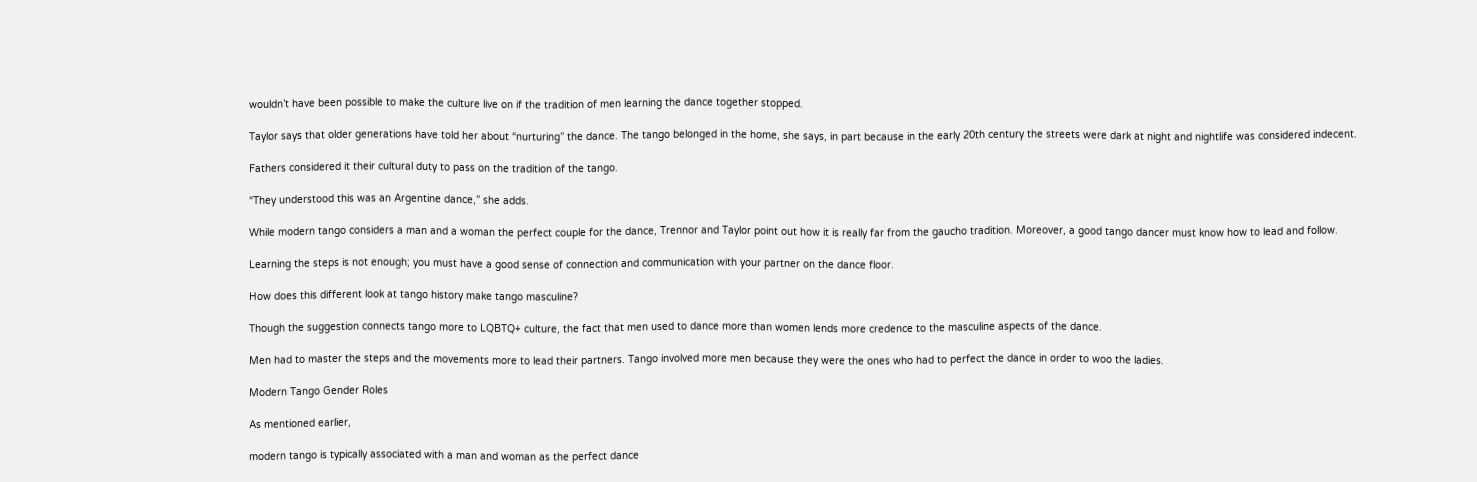wouldn’t have been possible to make the culture live on if the tradition of men learning the dance together stopped.

Taylor says that older generations have told her about “nurturing” the dance. The tango belonged in the home, she says, in part because in the early 20th century the streets were dark at night and nightlife was considered indecent.

Fathers considered it their cultural duty to pass on the tradition of the tango.

“They understood this was an Argentine dance,” she adds.

While modern tango considers a man and a woman the perfect couple for the dance, Trennor and Taylor point out how it is really far from the gaucho tradition. Moreover, a good tango dancer must know how to lead and follow.

Learning the steps is not enough; you must have a good sense of connection and communication with your partner on the dance floor.

How does this different look at tango history make tango masculine?

Though the suggestion connects tango more to LQBTQ+ culture, the fact that men used to dance more than women lends more credence to the masculine aspects of the dance.

Men had to master the steps and the movements more to lead their partners. Tango involved more men because they were the ones who had to perfect the dance in order to woo the ladies.

Modern Tango Gender Roles

As mentioned earlier,

modern tango is typically associated with a man and woman as the perfect dance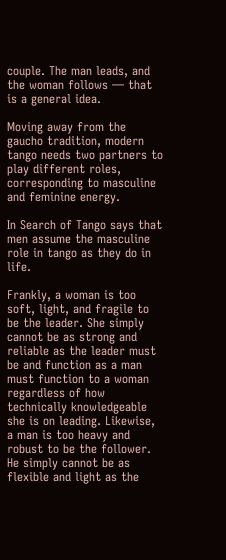couple. The man leads, and the woman follows — that is a general idea.

Moving away from the gaucho tradition, modern tango needs two partners to play different roles, corresponding to masculine and feminine energy.

In Search of Tango says that men assume the masculine role in tango as they do in life.

Frankly, a woman is too soft, light, and fragile to be the leader. She simply cannot be as strong and reliable as the leader must be and function as a man must function to a woman regardless of how technically knowledgeable she is on leading. Likewise, a man is too heavy and robust to be the follower. He simply cannot be as flexible and light as the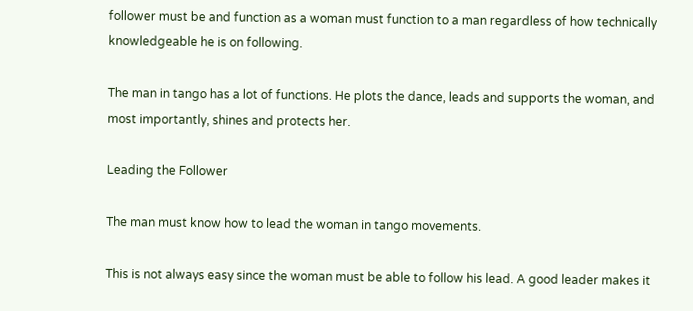follower must be and function as a woman must function to a man regardless of how technically knowledgeable he is on following.

The man in tango has a lot of functions. He plots the dance, leads and supports the woman, and most importantly, shines and protects her.

Leading the Follower

The man must know how to lead the woman in tango movements.

This is not always easy since the woman must be able to follow his lead. A good leader makes it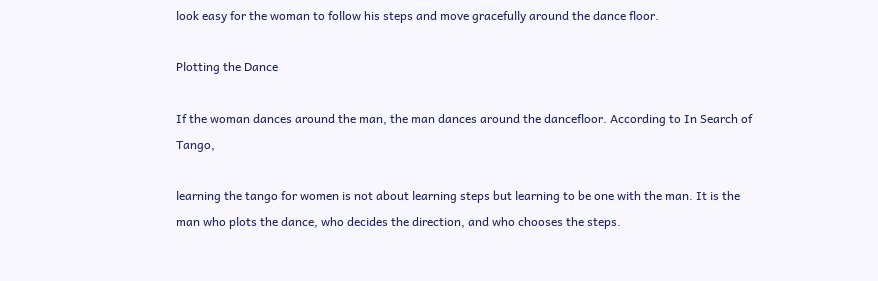look easy for the woman to follow his steps and move gracefully around the dance floor.

Plotting the Dance

If the woman dances around the man, the man dances around the dancefloor. According to In Search of Tango,

learning the tango for women is not about learning steps but learning to be one with the man. It is the man who plots the dance, who decides the direction, and who chooses the steps.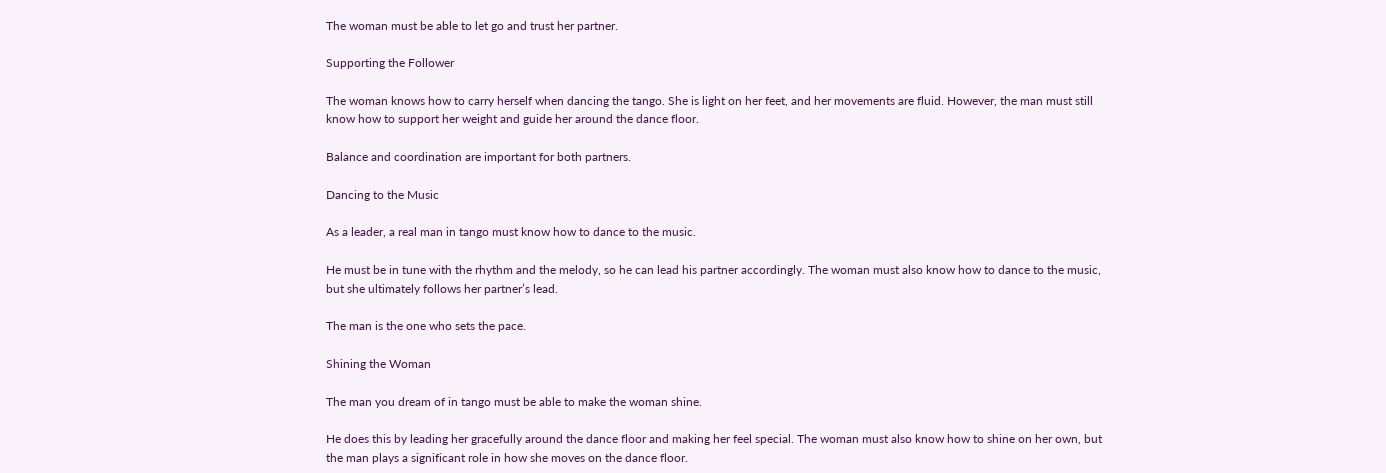The woman must be able to let go and trust her partner.

Supporting the Follower

The woman knows how to carry herself when dancing the tango. She is light on her feet, and her movements are fluid. However, the man must still know how to support her weight and guide her around the dance floor.

Balance and coordination are important for both partners.

Dancing to the Music

As a leader, a real man in tango must know how to dance to the music.

He must be in tune with the rhythm and the melody, so he can lead his partner accordingly. The woman must also know how to dance to the music, but she ultimately follows her partner’s lead.

The man is the one who sets the pace.

Shining the Woman

The man you dream of in tango must be able to make the woman shine.

He does this by leading her gracefully around the dance floor and making her feel special. The woman must also know how to shine on her own, but the man plays a significant role in how she moves on the dance floor.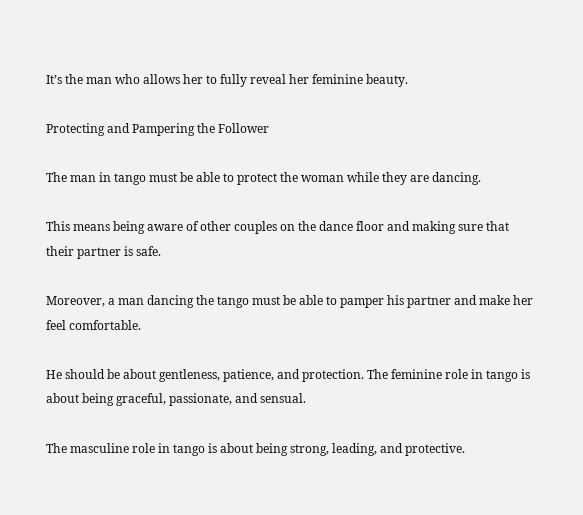It’s the man who allows her to fully reveal her feminine beauty.

Protecting and Pampering the Follower

The man in tango must be able to protect the woman while they are dancing.

This means being aware of other couples on the dance floor and making sure that their partner is safe.

Moreover, a man dancing the tango must be able to pamper his partner and make her feel comfortable.

He should be about gentleness, patience, and protection. The feminine role in tango is about being graceful, passionate, and sensual.

The masculine role in tango is about being strong, leading, and protective.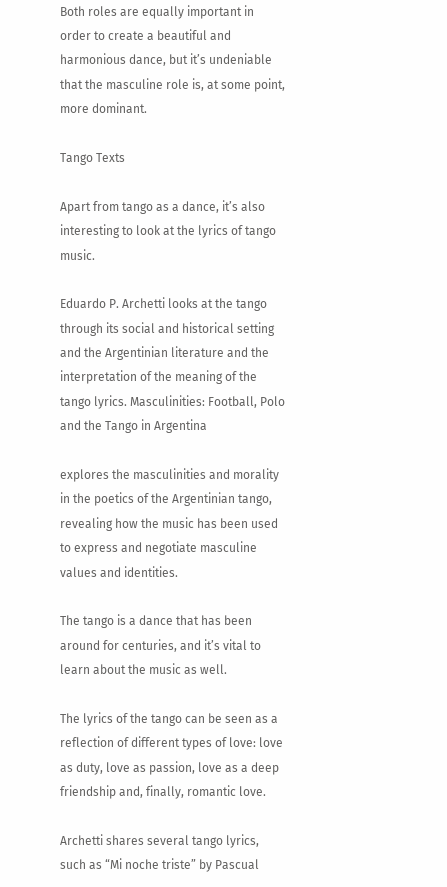Both roles are equally important in order to create a beautiful and harmonious dance, but it’s undeniable that the masculine role is, at some point, more dominant.

Tango Texts

Apart from tango as a dance, it’s also interesting to look at the lyrics of tango music.

Eduardo P. Archetti looks at the tango through its social and historical setting and the Argentinian literature and the interpretation of the meaning of the tango lyrics. Masculinities: Football, Polo and the Tango in Argentina

explores the masculinities and morality in the poetics of the Argentinian tango, revealing how the music has been used to express and negotiate masculine values and identities.

The tango is a dance that has been around for centuries, and it’s vital to learn about the music as well.

The lyrics of the tango can be seen as a reflection of different types of love: love as duty, love as passion, love as a deep friendship and, finally, romantic love.

Archetti shares several tango lyrics, such as “Mi noche triste” by Pascual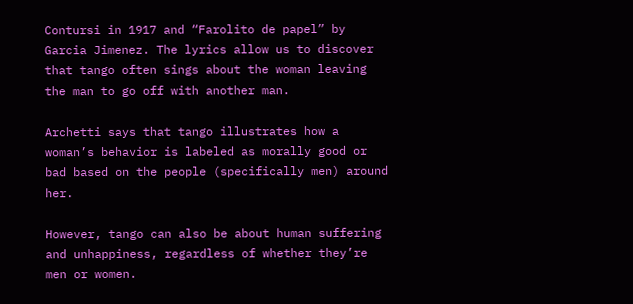Contursi in 1917 and “Farolito de papel” by Garcia Jimenez. The lyrics allow us to discover that tango often sings about the woman leaving the man to go off with another man.

Archetti says that tango illustrates how a woman’s behavior is labeled as morally good or bad based on the people (specifically men) around her.

However, tango can also be about human suffering and unhappiness, regardless of whether they’re men or women.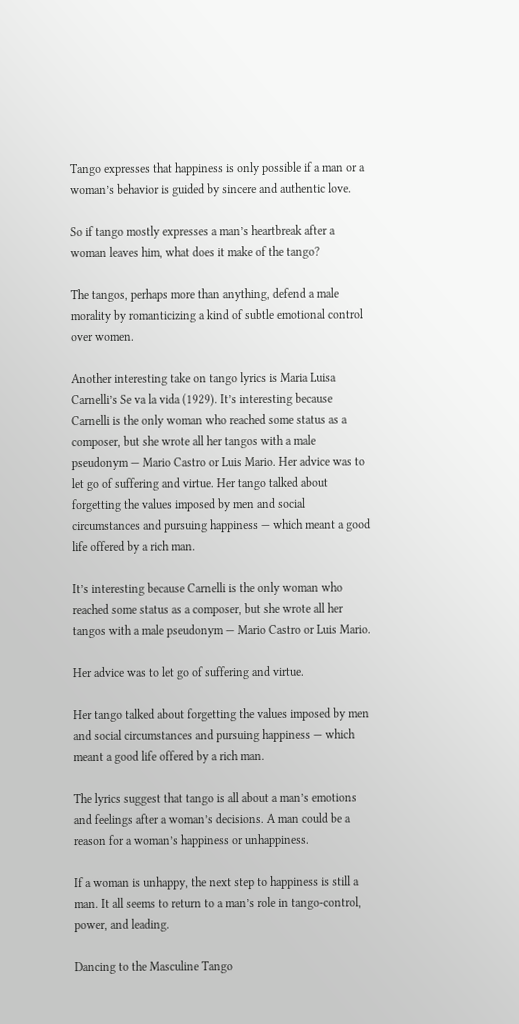Tango expresses that happiness is only possible if a man or a woman’s behavior is guided by sincere and authentic love.

So if tango mostly expresses a man’s heartbreak after a woman leaves him, what does it make of the tango?

The tangos, perhaps more than anything, defend a male morality by romanticizing a kind of subtle emotional control over women.

Another interesting take on tango lyrics is Maria Luisa Carnelli’s Se va la vida (1929). It’s interesting because Carnelli is the only woman who reached some status as a composer, but she wrote all her tangos with a male pseudonym — Mario Castro or Luis Mario. Her advice was to let go of suffering and virtue. Her tango talked about forgetting the values imposed by men and social circumstances and pursuing happiness — which meant a good life offered by a rich man.

It’s interesting because Carnelli is the only woman who reached some status as a composer, but she wrote all her tangos with a male pseudonym — Mario Castro or Luis Mario.

Her advice was to let go of suffering and virtue.

Her tango talked about forgetting the values imposed by men and social circumstances and pursuing happiness — which meant a good life offered by a rich man.

The lyrics suggest that tango is all about a man’s emotions and feelings after a woman’s decisions. A man could be a reason for a woman’s happiness or unhappiness.

If a woman is unhappy, the next step to happiness is still a man. It all seems to return to a man’s role in tango-control, power, and leading.

Dancing to the Masculine Tango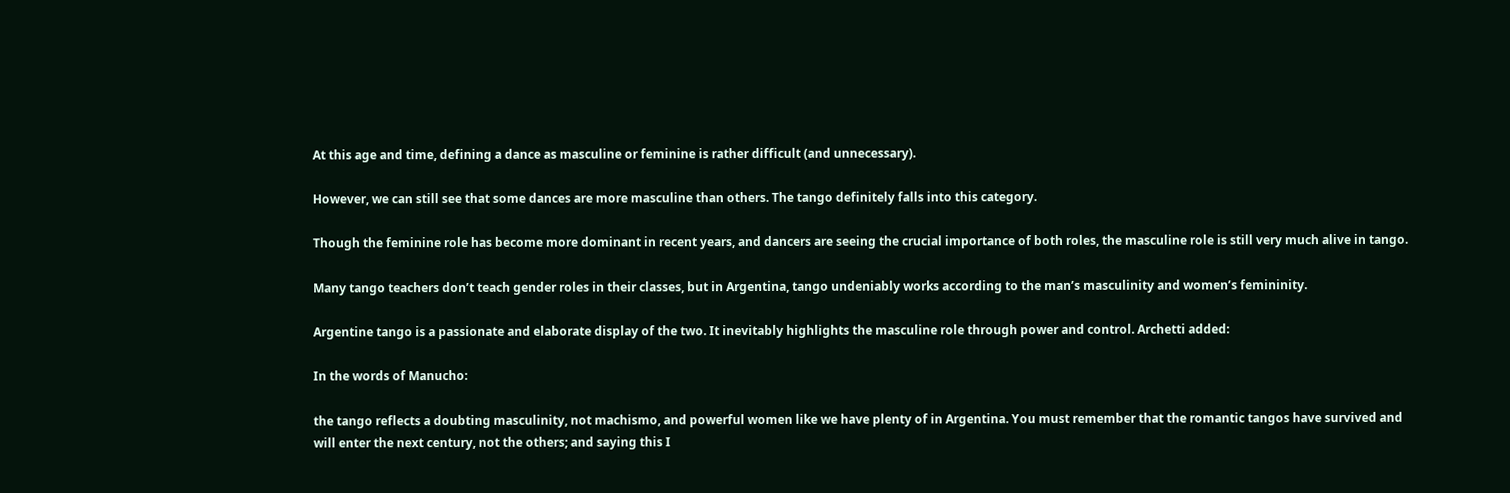At this age and time, defining a dance as masculine or feminine is rather difficult (and unnecessary).

However, we can still see that some dances are more masculine than others. The tango definitely falls into this category.

Though the feminine role has become more dominant in recent years, and dancers are seeing the crucial importance of both roles, the masculine role is still very much alive in tango.

Many tango teachers don’t teach gender roles in their classes, but in Argentina, tango undeniably works according to the man’s masculinity and women’s femininity.

Argentine tango is a passionate and elaborate display of the two. It inevitably highlights the masculine role through power and control. Archetti added:

In the words of Manucho:

the tango reflects a doubting masculinity, not machismo, and powerful women like we have plenty of in Argentina. You must remember that the romantic tangos have survived and will enter the next century, not the others; and saying this I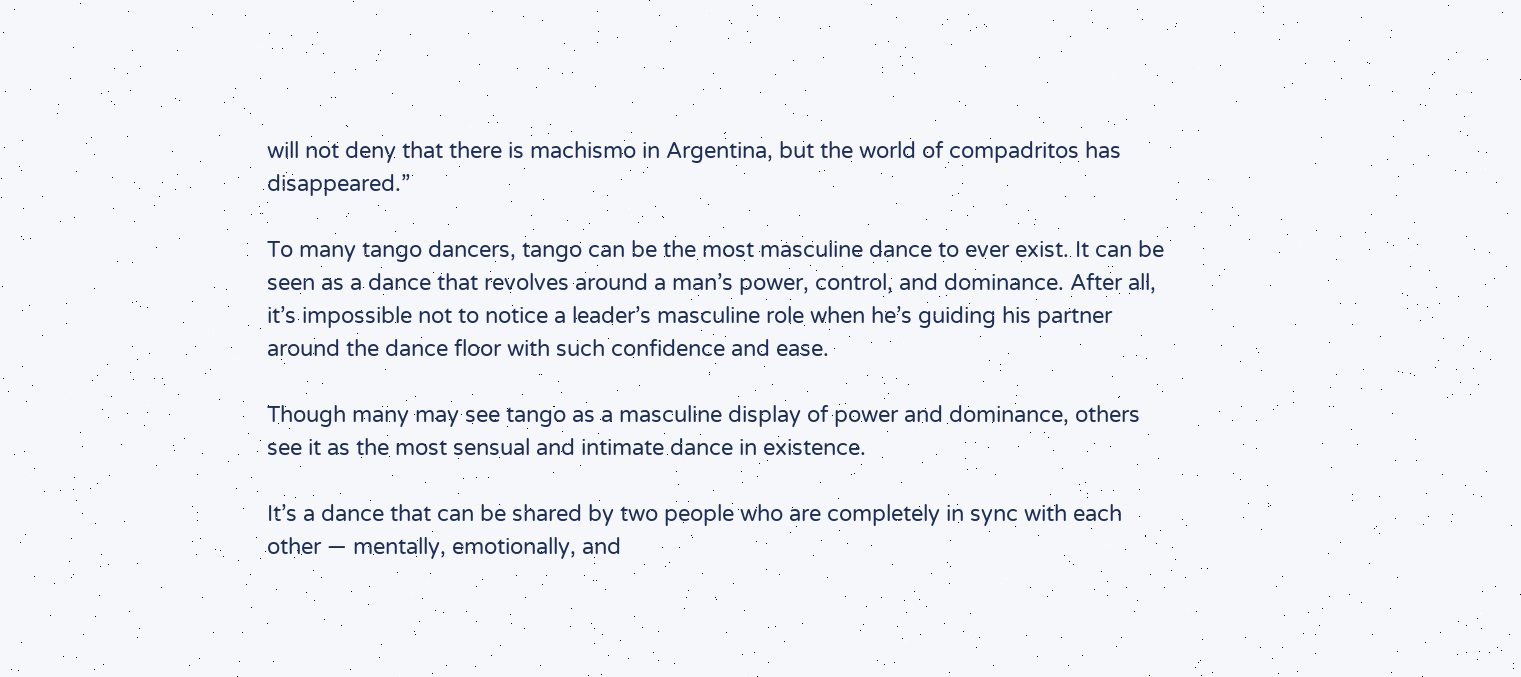will not deny that there is machismo in Argentina, but the world of compadritos has disappeared.”

To many tango dancers, tango can be the most masculine dance to ever exist. It can be seen as a dance that revolves around a man’s power, control, and dominance. After all, it’s impossible not to notice a leader’s masculine role when he’s guiding his partner around the dance floor with such confidence and ease.

Though many may see tango as a masculine display of power and dominance, others see it as the most sensual and intimate dance in existence.

It’s a dance that can be shared by two people who are completely in sync with each other — mentally, emotionally, and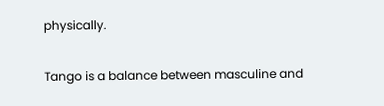physically.

Tango is a balance between masculine and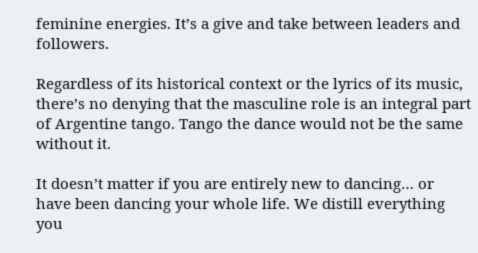feminine energies. It’s a give and take between leaders and followers.

Regardless of its historical context or the lyrics of its music, there’s no denying that the masculine role is an integral part of Argentine tango. Tango the dance would not be the same without it.

It doesn’t matter if you are entirely new to dancing… or have been dancing your whole life. We distill everything you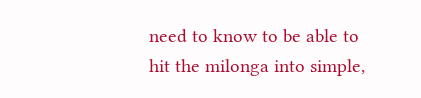need to know to be able to hit the milonga into simple,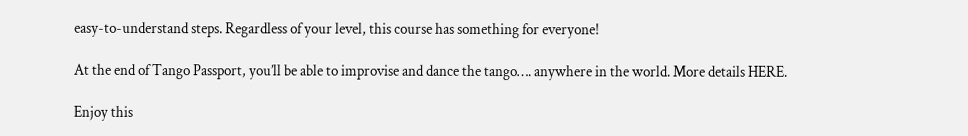easy-to-understand steps. Regardless of your level, this course has something for everyone!

At the end of Tango Passport, you’ll be able to improvise and dance the tango…. anywhere in the world. More details HERE.

Enjoy this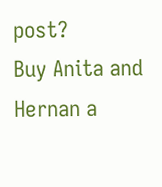post?
Buy Anita and Hernan a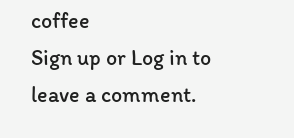coffee
Sign up or Log in to leave a comment.